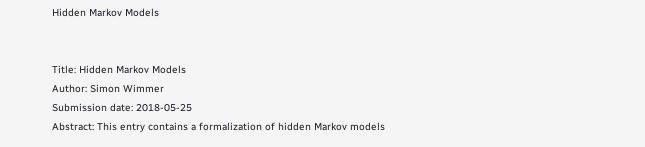Hidden Markov Models


Title: Hidden Markov Models
Author: Simon Wimmer
Submission date: 2018-05-25
Abstract: This entry contains a formalization of hidden Markov models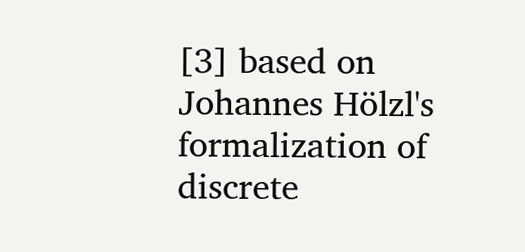[3] based on Johannes Hölzl's formalization of discrete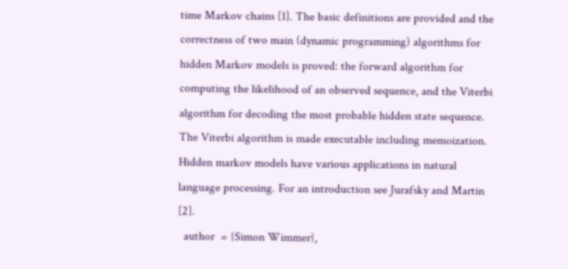time Markov chains [1]. The basic definitions are provided and the correctness of two main (dynamic programming) algorithms for hidden Markov models is proved: the forward algorithm for computing the likelihood of an observed sequence, and the Viterbi algorithm for decoding the most probable hidden state sequence. The Viterbi algorithm is made executable including memoization. Hidden markov models have various applications in natural language processing. For an introduction see Jurafsky and Martin [2].
  author  = {Simon Wimmer},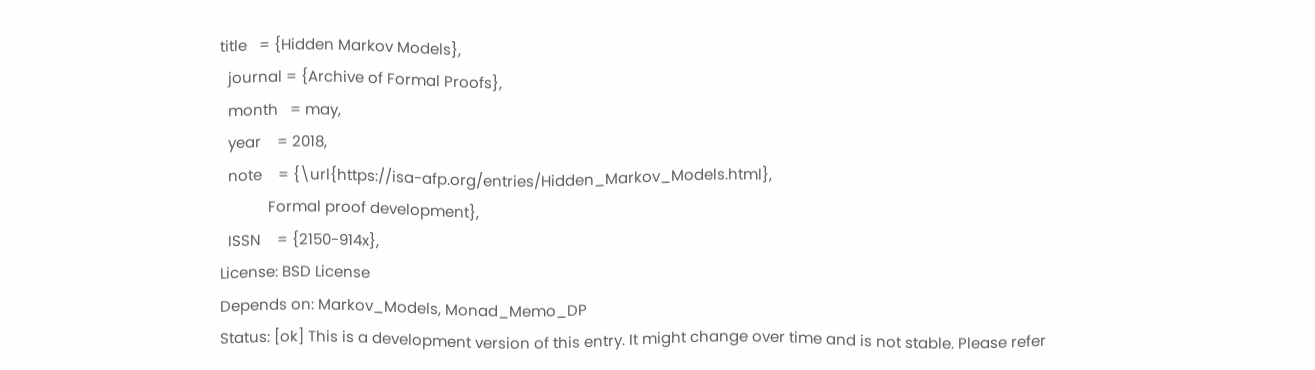title   = {Hidden Markov Models},
  journal = {Archive of Formal Proofs},
  month   = may,
  year    = 2018,
  note    = {\url{https://isa-afp.org/entries/Hidden_Markov_Models.html},
            Formal proof development},
  ISSN    = {2150-914x},
License: BSD License
Depends on: Markov_Models, Monad_Memo_DP
Status: [ok] This is a development version of this entry. It might change over time and is not stable. Please refer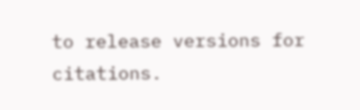to release versions for citations.